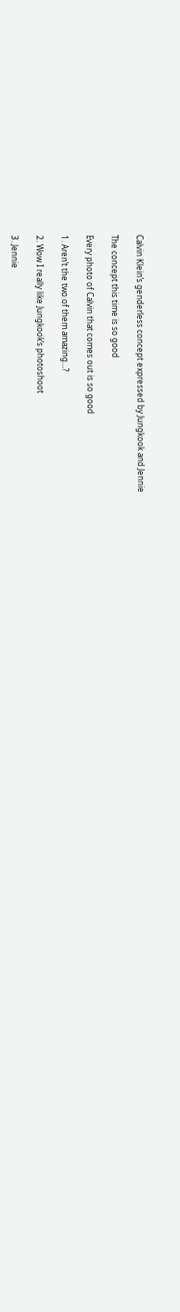Calvin Klein’s genderless concept expressed by Jungkook and Jennie

The concept this time is so good

Every photo of Calvin that comes out is so good

1. Aren’t the two of them amazing…?

2. Wow I really like Jungkook’s photoshoot

3. Jennie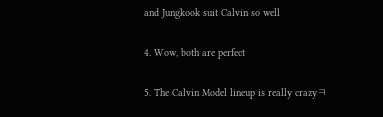and Jungkook suit Calvin so well

4. Wow, both are perfect

5. The Calvin Model lineup is really crazyㅋ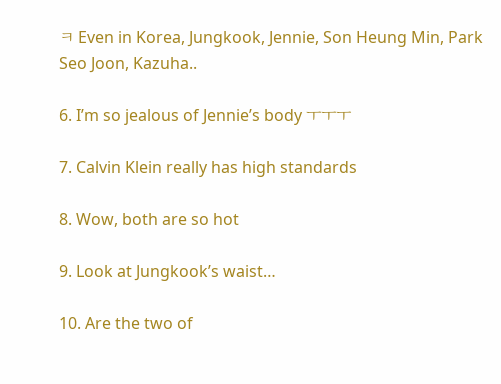ㅋ Even in Korea, Jungkook, Jennie, Son Heung Min, Park Seo Joon, Kazuha..

6. I’m so jealous of Jennie’s body ㅜㅜㅜ

7. Calvin Klein really has high standards

8. Wow, both are so hot

9. Look at Jungkook’s waist…

10. Are the two of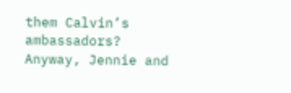them Calvin’s ambassadors? Anyway, Jennie and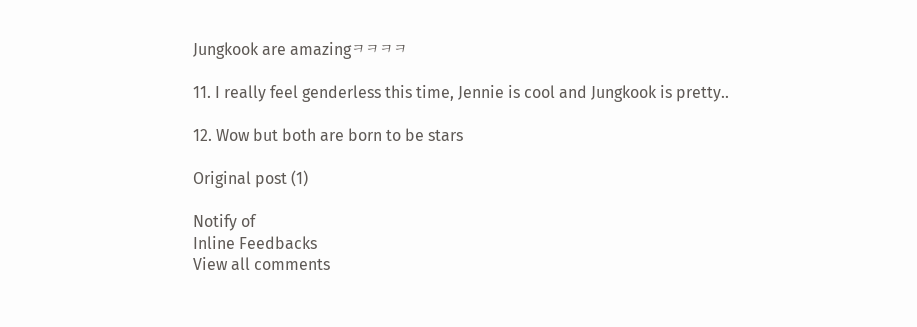Jungkook are amazingㅋㅋㅋㅋ

11. I really feel genderless this time, Jennie is cool and Jungkook is pretty..

12. Wow but both are born to be stars

Original post (1)

Notify of
Inline Feedbacks
View all comments